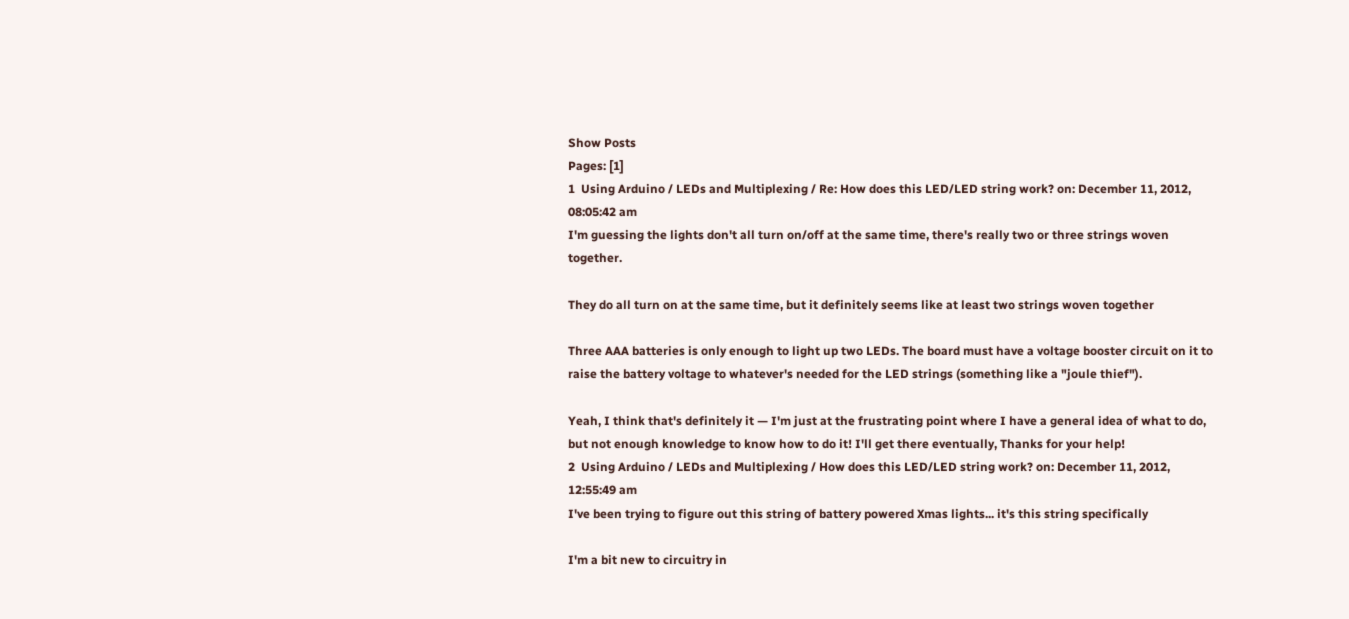Show Posts
Pages: [1]
1  Using Arduino / LEDs and Multiplexing / Re: How does this LED/LED string work? on: December 11, 2012, 08:05:42 am
I'm guessing the lights don't all turn on/off at the same time, there's really two or three strings woven together.

They do all turn on at the same time, but it definitely seems like at least two strings woven together

Three AAA batteries is only enough to light up two LEDs. The board must have a voltage booster circuit on it to raise the battery voltage to whatever's needed for the LED strings (something like a "joule thief").

Yeah, I think that's definitely it — I'm just at the frustrating point where I have a general idea of what to do, but not enough knowledge to know how to do it! I'll get there eventually, Thanks for your help!
2  Using Arduino / LEDs and Multiplexing / How does this LED/LED string work? on: December 11, 2012, 12:55:49 am
I've been trying to figure out this string of battery powered Xmas lights... it's this string specifically

I'm a bit new to circuitry in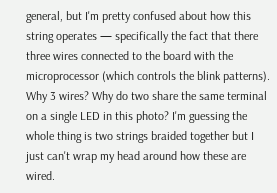general, but I'm pretty confused about how this string operates — specifically the fact that there three wires connected to the board with the microprocessor (which controls the blink patterns). Why 3 wires? Why do two share the same terminal on a single LED in this photo? I'm guessing the whole thing is two strings braided together but I just can't wrap my head around how these are wired.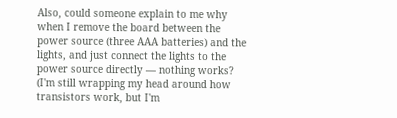Also, could someone explain to me why when I remove the board between the power source (three AAA batteries) and the lights, and just connect the lights to the power source directly — nothing works? (I'm still wrapping my head around how transistors work, but I'm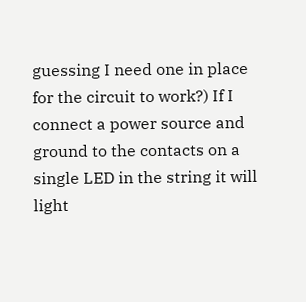guessing I need one in place for the circuit to work?) If I connect a power source and ground to the contacts on a single LED in the string it will light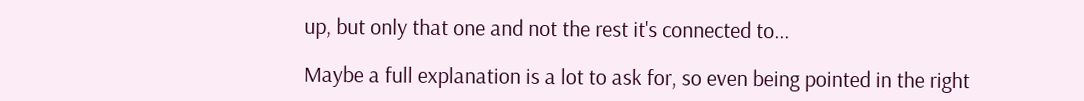up, but only that one and not the rest it's connected to...

Maybe a full explanation is a lot to ask for, so even being pointed in the right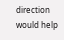direction would help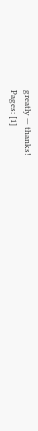greatly — thanks!
Pages: [1]